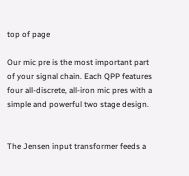top of page

Our mic pre is the most important part of your signal chain. Each QPP features four all-discrete, all-iron mic pres with a simple and powerful two stage design.


The Jensen input transformer feeds a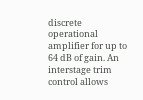discrete operational amplifier for up to 64 dB of gain. An interstage trim control allows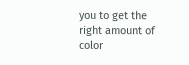you to get the right amount of color